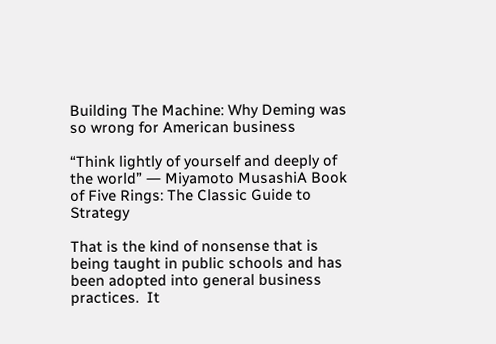Building The Machine: Why Deming was so wrong for American business

“Think lightly of yourself and deeply of the world” ― Miyamoto MusashiA Book of Five Rings: The Classic Guide to Strategy

That is the kind of nonsense that is being taught in public schools and has been adopted into general business practices.  It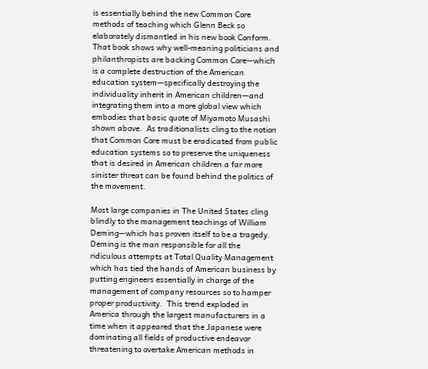is essentially behind the new Common Core methods of teaching which Glenn Beck so elaborately dismantled in his new book Conform.  That book shows why well-meaning politicians and philanthropists are backing Common Core—which is a complete destruction of the American education system—specifically destroying the individuality inherit in American children—and integrating them into a more global view which embodies that basic quote of Miyamoto Musashi shown above.  As traditionalists cling to the notion that Common Core must be eradicated from public education systems so to preserve the uniqueness that is desired in American children a far more sinister threat can be found behind the politics of the movement.

Most large companies in The United States cling blindly to the management teachings of William Deming—which has proven itself to be a tragedy.  Deming is the man responsible for all the ridiculous attempts at Total Quality Management which has tied the hands of American business by putting engineers essentially in charge of the management of company resources so to hamper proper productivity.  This trend exploded in America through the largest manufacturers in a time when it appeared that the Japanese were dominating all fields of productive endeavor threatening to overtake American methods in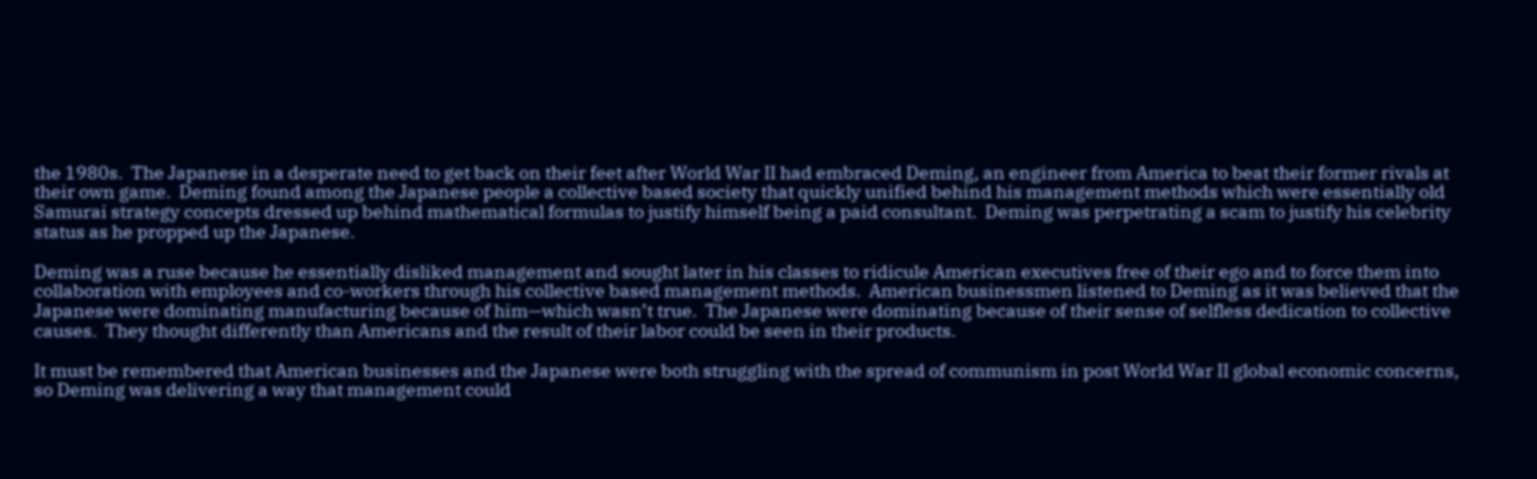the 1980s.  The Japanese in a desperate need to get back on their feet after World War II had embraced Deming, an engineer from America to beat their former rivals at their own game.  Deming found among the Japanese people a collective based society that quickly unified behind his management methods which were essentially old Samurai strategy concepts dressed up behind mathematical formulas to justify himself being a paid consultant.  Deming was perpetrating a scam to justify his celebrity status as he propped up the Japanese.

Deming was a ruse because he essentially disliked management and sought later in his classes to ridicule American executives free of their ego and to force them into collaboration with employees and co-workers through his collective based management methods.  American businessmen listened to Deming as it was believed that the Japanese were dominating manufacturing because of him—which wasn’t true.  The Japanese were dominating because of their sense of selfless dedication to collective causes.  They thought differently than Americans and the result of their labor could be seen in their products.

It must be remembered that American businesses and the Japanese were both struggling with the spread of communism in post World War II global economic concerns, so Deming was delivering a way that management could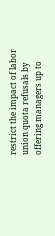restrict the impact of labor union quota refusals by offering managers up to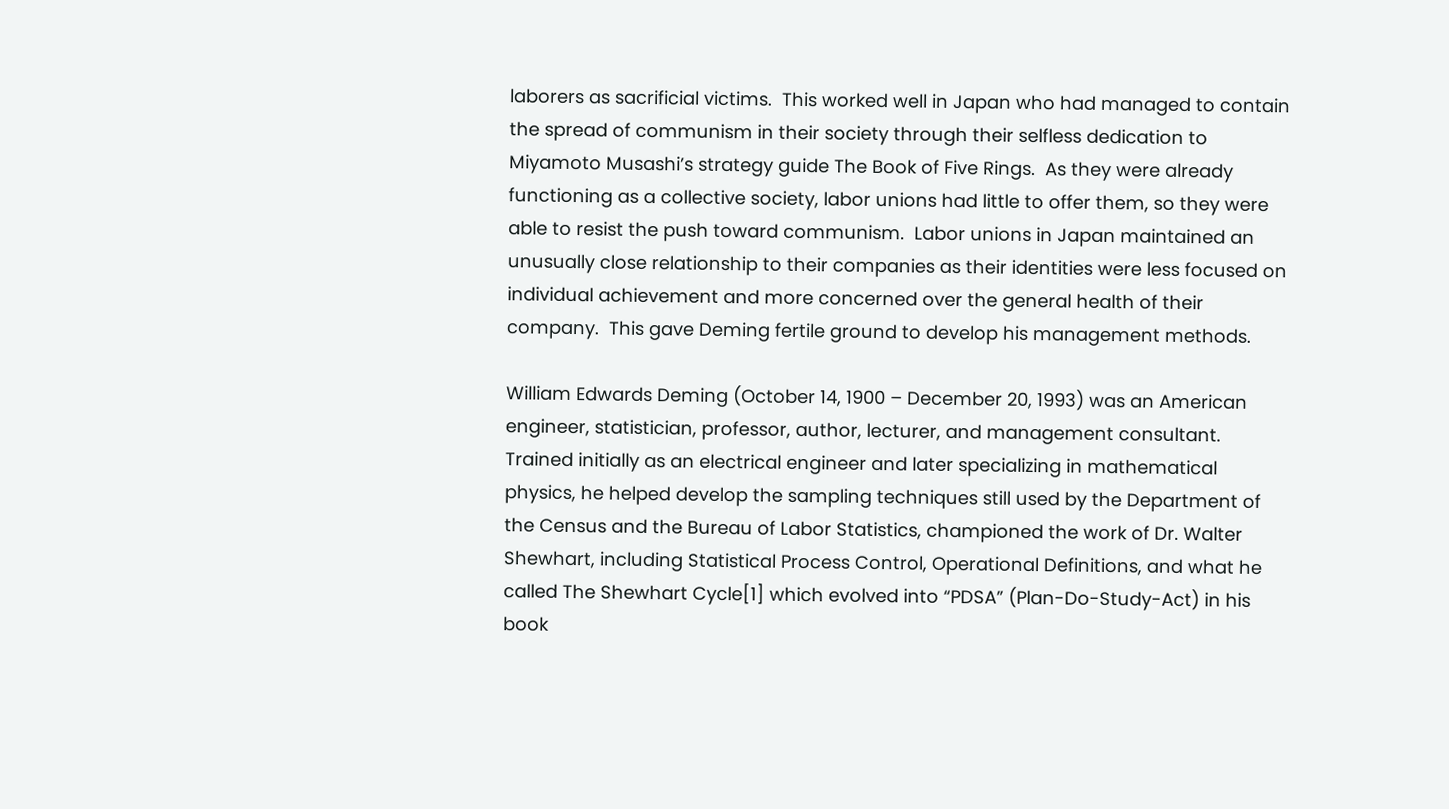laborers as sacrificial victims.  This worked well in Japan who had managed to contain the spread of communism in their society through their selfless dedication to Miyamoto Musashi’s strategy guide The Book of Five Rings.  As they were already functioning as a collective society, labor unions had little to offer them, so they were able to resist the push toward communism.  Labor unions in Japan maintained an unusually close relationship to their companies as their identities were less focused on individual achievement and more concerned over the general health of their company.  This gave Deming fertile ground to develop his management methods.

William Edwards Deming (October 14, 1900 – December 20, 1993) was an American engineer, statistician, professor, author, lecturer, and management consultant. Trained initially as an electrical engineer and later specializing in mathematical physics, he helped develop the sampling techniques still used by the Department of the Census and the Bureau of Labor Statistics, championed the work of Dr. Walter Shewhart, including Statistical Process Control, Operational Definitions, and what he called The Shewhart Cycle[1] which evolved into “PDSA” (Plan-Do-Study-Act) in his book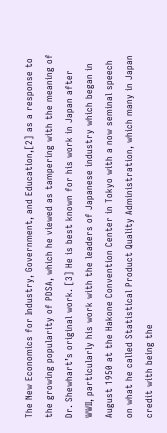The New Economics for Industry, Government, and Education,[2] as a response to the growing popularity of PDSA, which he viewed as tampering with the meaning of Dr. Shewhart’s original work. [3] He is best known for his work in Japan after WWII, particularly his work with the leaders of Japanese industry which began in August 1950 at the Hakone Convention Center in Tokyo with a now seminal speech on what he called Statistical Product Quality Administration, which many in Japan credit with being the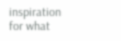inspiration for what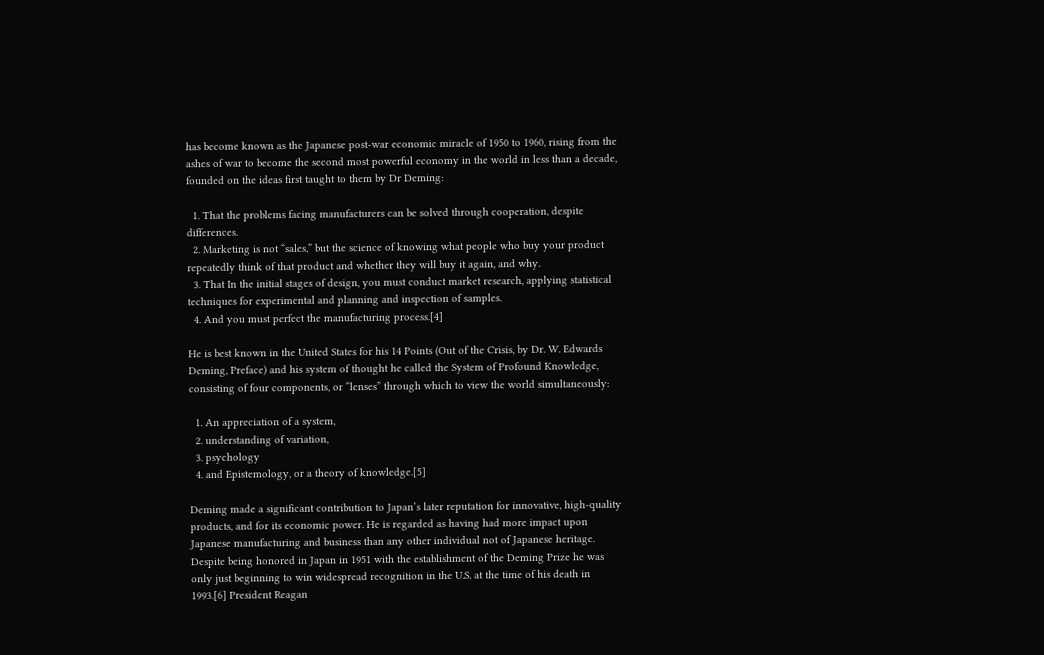has become known as the Japanese post-war economic miracle of 1950 to 1960, rising from the ashes of war to become the second most powerful economy in the world in less than a decade, founded on the ideas first taught to them by Dr Deming:

  1. That the problems facing manufacturers can be solved through cooperation, despite differences.
  2. Marketing is not “sales,” but the science of knowing what people who buy your product repeatedly think of that product and whether they will buy it again, and why.
  3. That In the initial stages of design, you must conduct market research, applying statistical techniques for experimental and planning and inspection of samples.
  4. And you must perfect the manufacturing process.[4]

He is best known in the United States for his 14 Points (Out of the Crisis, by Dr. W. Edwards Deming, Preface) and his system of thought he called the System of Profound Knowledge, consisting of four components, or “lenses” through which to view the world simultaneously:

  1. An appreciation of a system,
  2. understanding of variation,
  3. psychology
  4. and Epistemology, or a theory of knowledge.[5]

Deming made a significant contribution to Japan’s later reputation for innovative, high-quality products, and for its economic power. He is regarded as having had more impact upon Japanese manufacturing and business than any other individual not of Japanese heritage. Despite being honored in Japan in 1951 with the establishment of the Deming Prize he was only just beginning to win widespread recognition in the U.S. at the time of his death in 1993.[6] President Reagan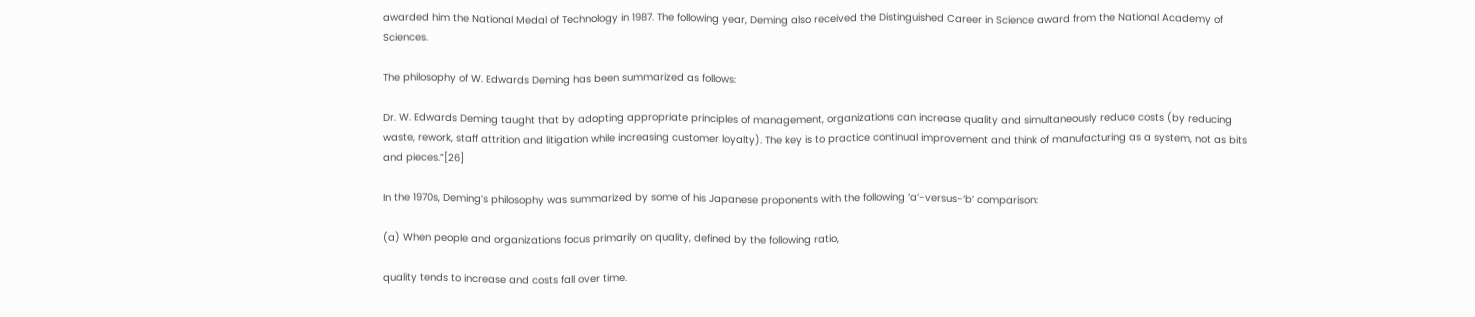awarded him the National Medal of Technology in 1987. The following year, Deming also received the Distinguished Career in Science award from the National Academy of Sciences.

The philosophy of W. Edwards Deming has been summarized as follows:

Dr. W. Edwards Deming taught that by adopting appropriate principles of management, organizations can increase quality and simultaneously reduce costs (by reducing waste, rework, staff attrition and litigation while increasing customer loyalty). The key is to practice continual improvement and think of manufacturing as a system, not as bits and pieces.”[26]

In the 1970s, Deming’s philosophy was summarized by some of his Japanese proponents with the following ‘a’-versus-‘b’ comparison:

(a) When people and organizations focus primarily on quality, defined by the following ratio,

quality tends to increase and costs fall over time.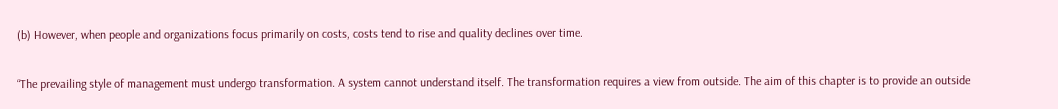(b) However, when people and organizations focus primarily on costs, costs tend to rise and quality declines over time.

“The prevailing style of management must undergo transformation. A system cannot understand itself. The transformation requires a view from outside. The aim of this chapter is to provide an outside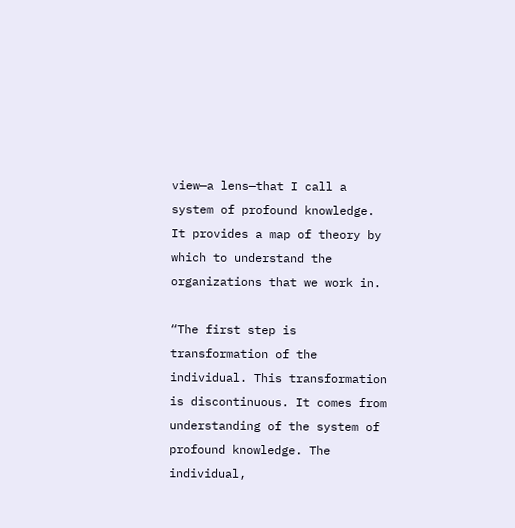view—a lens—that I call a system of profound knowledge. It provides a map of theory by which to understand the organizations that we work in.

“The first step is transformation of the individual. This transformation is discontinuous. It comes from understanding of the system of profound knowledge. The individual,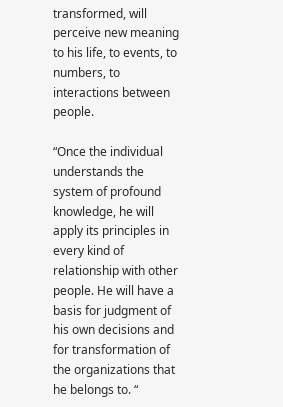transformed, will perceive new meaning to his life, to events, to numbers, to interactions between people.

“Once the individual understands the system of profound knowledge, he will apply its principles in every kind of relationship with other people. He will have a basis for judgment of his own decisions and for transformation of the organizations that he belongs to. “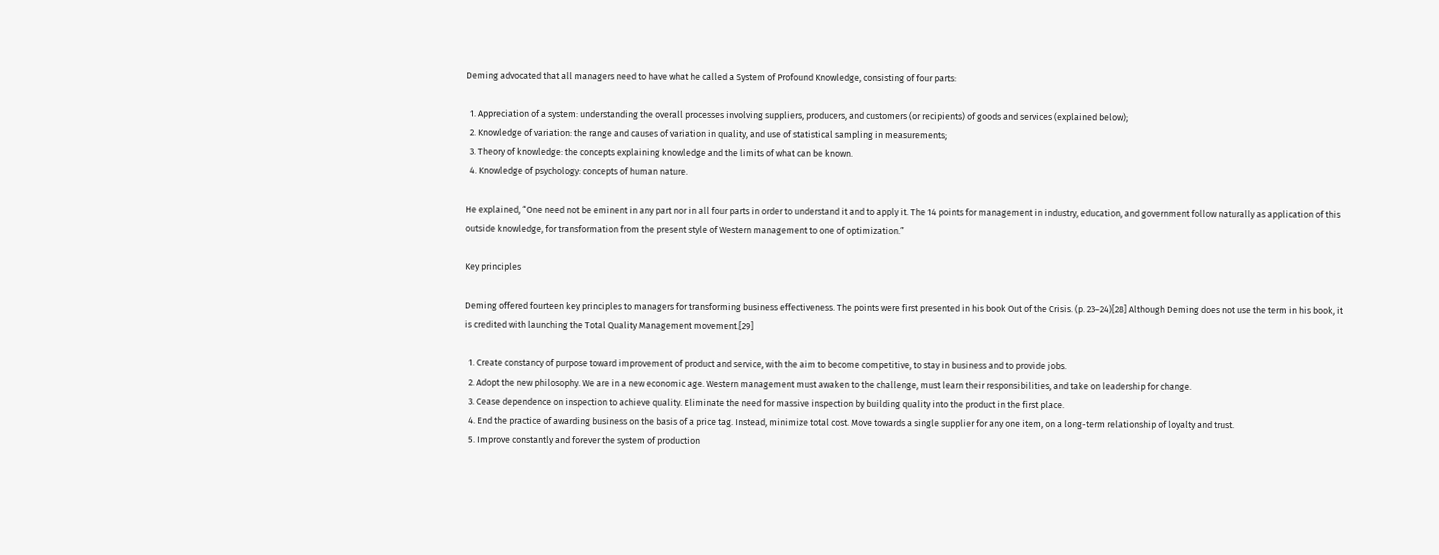Deming advocated that all managers need to have what he called a System of Profound Knowledge, consisting of four parts:

  1. Appreciation of a system: understanding the overall processes involving suppliers, producers, and customers (or recipients) of goods and services (explained below);
  2. Knowledge of variation: the range and causes of variation in quality, and use of statistical sampling in measurements;
  3. Theory of knowledge: the concepts explaining knowledge and the limits of what can be known.
  4. Knowledge of psychology: concepts of human nature.

He explained, “One need not be eminent in any part nor in all four parts in order to understand it and to apply it. The 14 points for management in industry, education, and government follow naturally as application of this outside knowledge, for transformation from the present style of Western management to one of optimization.”

Key principles

Deming offered fourteen key principles to managers for transforming business effectiveness. The points were first presented in his book Out of the Crisis. (p. 23–24)[28] Although Deming does not use the term in his book, it is credited with launching the Total Quality Management movement.[29]

  1. Create constancy of purpose toward improvement of product and service, with the aim to become competitive, to stay in business and to provide jobs.
  2. Adopt the new philosophy. We are in a new economic age. Western management must awaken to the challenge, must learn their responsibilities, and take on leadership for change.
  3. Cease dependence on inspection to achieve quality. Eliminate the need for massive inspection by building quality into the product in the first place.
  4. End the practice of awarding business on the basis of a price tag. Instead, minimize total cost. Move towards a single supplier for any one item, on a long-term relationship of loyalty and trust.
  5. Improve constantly and forever the system of production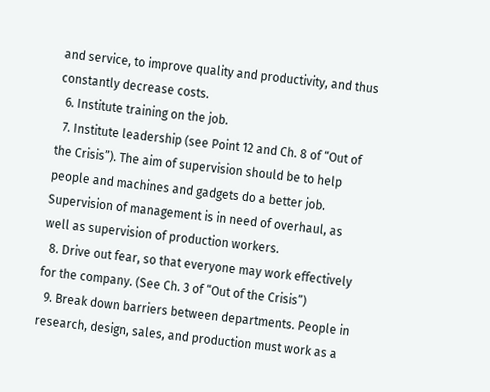and service, to improve quality and productivity, and thus constantly decrease costs.
  6. Institute training on the job.
  7. Institute leadership (see Point 12 and Ch. 8 of “Out of the Crisis”). The aim of supervision should be to help people and machines and gadgets do a better job. Supervision of management is in need of overhaul, as well as supervision of production workers.
  8. Drive out fear, so that everyone may work effectively for the company. (See Ch. 3 of “Out of the Crisis”)
  9. Break down barriers between departments. People in research, design, sales, and production must work as a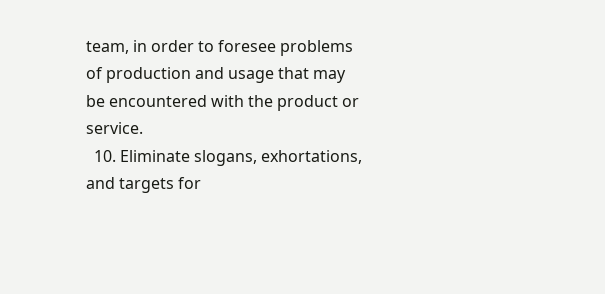team, in order to foresee problems of production and usage that may be encountered with the product or service.
  10. Eliminate slogans, exhortations, and targets for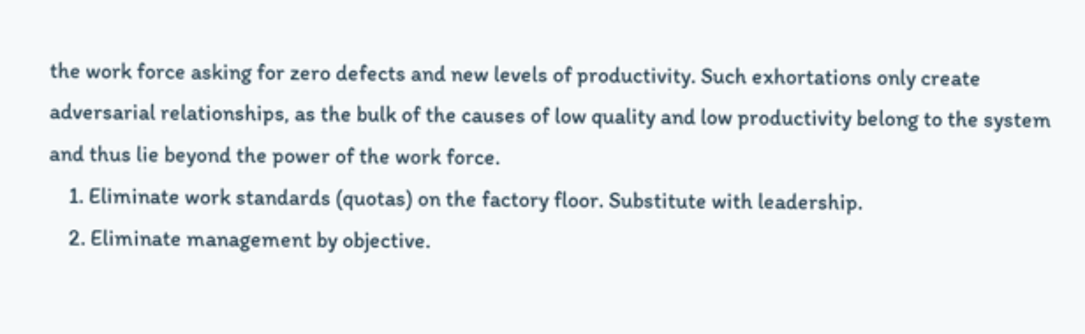the work force asking for zero defects and new levels of productivity. Such exhortations only create adversarial relationships, as the bulk of the causes of low quality and low productivity belong to the system and thus lie beyond the power of the work force.
    1. Eliminate work standards (quotas) on the factory floor. Substitute with leadership.
    2. Eliminate management by objective.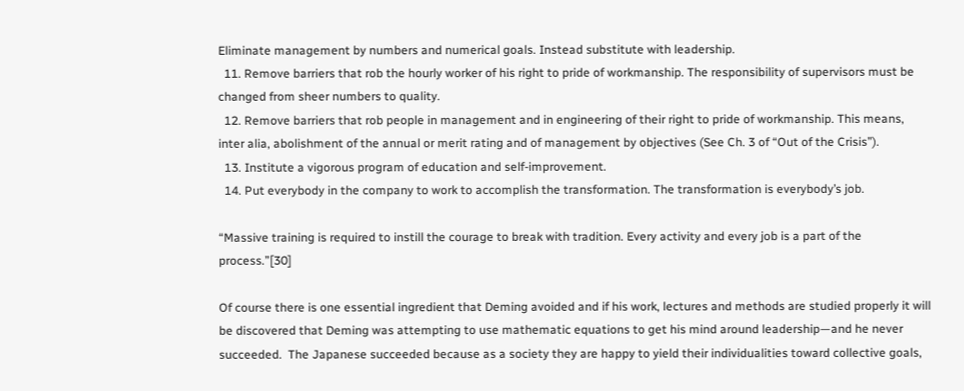Eliminate management by numbers and numerical goals. Instead substitute with leadership.
  11. Remove barriers that rob the hourly worker of his right to pride of workmanship. The responsibility of supervisors must be changed from sheer numbers to quality.
  12. Remove barriers that rob people in management and in engineering of their right to pride of workmanship. This means, inter alia, abolishment of the annual or merit rating and of management by objectives (See Ch. 3 of “Out of the Crisis”).
  13. Institute a vigorous program of education and self-improvement.
  14. Put everybody in the company to work to accomplish the transformation. The transformation is everybody’s job.

“Massive training is required to instill the courage to break with tradition. Every activity and every job is a part of the process.”[30]

Of course there is one essential ingredient that Deming avoided and if his work, lectures and methods are studied properly it will be discovered that Deming was attempting to use mathematic equations to get his mind around leadership—and he never succeeded.  The Japanese succeeded because as a society they are happy to yield their individualities toward collective goals,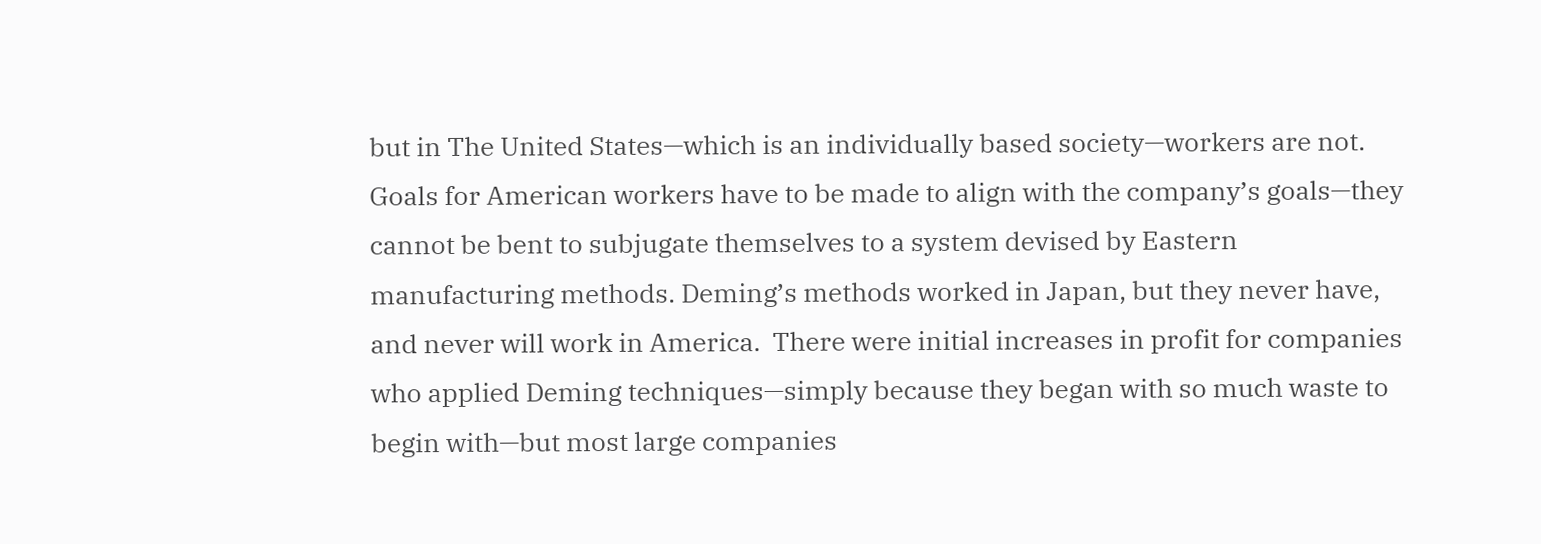but in The United States—which is an individually based society—workers are not.  Goals for American workers have to be made to align with the company’s goals—they cannot be bent to subjugate themselves to a system devised by Eastern manufacturing methods. Deming’s methods worked in Japan, but they never have, and never will work in America.  There were initial increases in profit for companies who applied Deming techniques—simply because they began with so much waste to begin with—but most large companies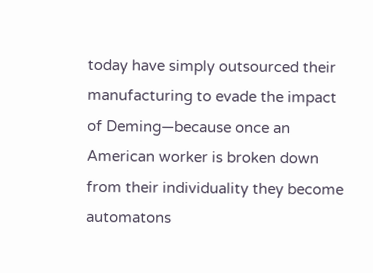today have simply outsourced their manufacturing to evade the impact of Deming—because once an American worker is broken down from their individuality they become automatons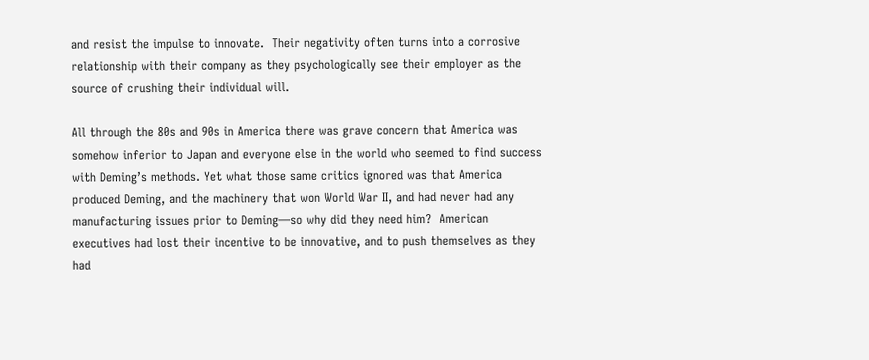and resist the impulse to innovate.  Their negativity often turns into a corrosive relationship with their company as they psychologically see their employer as the source of crushing their individual will.

All through the 80s and 90s in America there was grave concern that America was somehow inferior to Japan and everyone else in the world who seemed to find success with Deming’s methods. Yet what those same critics ignored was that America produced Deming, and the machinery that won World War II, and had never had any manufacturing issues prior to Deming—so why did they need him?  American executives had lost their incentive to be innovative, and to push themselves as they had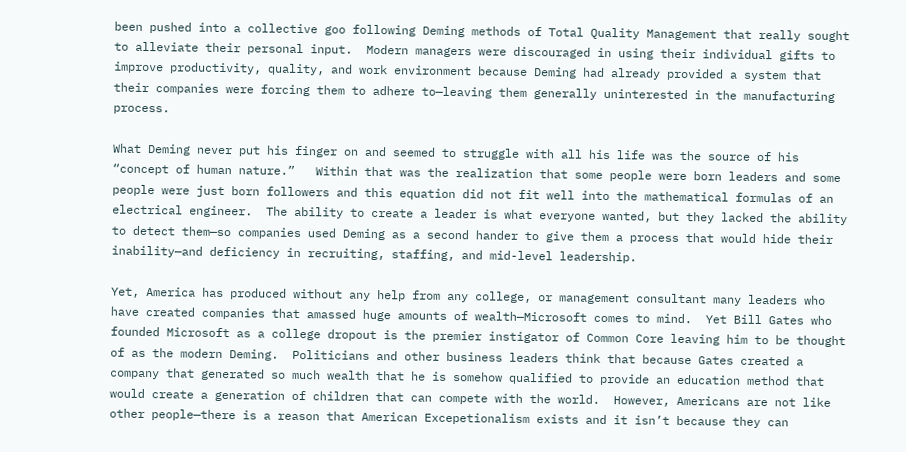been pushed into a collective goo following Deming methods of Total Quality Management that really sought to alleviate their personal input.  Modern managers were discouraged in using their individual gifts to improve productivity, quality, and work environment because Deming had already provided a system that their companies were forcing them to adhere to—leaving them generally uninterested in the manufacturing process.

What Deming never put his finger on and seemed to struggle with all his life was the source of his “concept of human nature.”   Within that was the realization that some people were born leaders and some people were just born followers and this equation did not fit well into the mathematical formulas of an electrical engineer.  The ability to create a leader is what everyone wanted, but they lacked the ability to detect them—so companies used Deming as a second hander to give them a process that would hide their inability—and deficiency in recruiting, staffing, and mid-level leadership.

Yet, America has produced without any help from any college, or management consultant many leaders who have created companies that amassed huge amounts of wealth—Microsoft comes to mind.  Yet Bill Gates who founded Microsoft as a college dropout is the premier instigator of Common Core leaving him to be thought of as the modern Deming.  Politicians and other business leaders think that because Gates created a company that generated so much wealth that he is somehow qualified to provide an education method that would create a generation of children that can compete with the world.  However, Americans are not like other people—there is a reason that American Excepetionalism exists and it isn’t because they can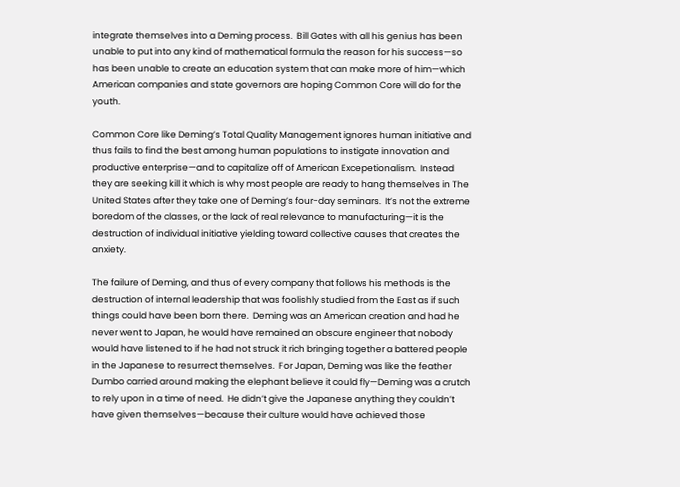integrate themselves into a Deming process.  Bill Gates with all his genius has been unable to put into any kind of mathematical formula the reason for his success—so has been unable to create an education system that can make more of him—which American companies and state governors are hoping Common Core will do for the youth.

Common Core like Deming’s Total Quality Management ignores human initiative and thus fails to find the best among human populations to instigate innovation and productive enterprise—and to capitalize off of American Excepetionalism.  Instead they are seeking kill it which is why most people are ready to hang themselves in The United States after they take one of Deming’s four-day seminars.  It’s not the extreme boredom of the classes, or the lack of real relevance to manufacturing—it is the destruction of individual initiative yielding toward collective causes that creates the anxiety.

The failure of Deming, and thus of every company that follows his methods is the destruction of internal leadership that was foolishly studied from the East as if such things could have been born there.  Deming was an American creation and had he never went to Japan, he would have remained an obscure engineer that nobody would have listened to if he had not struck it rich bringing together a battered people in the Japanese to resurrect themselves.  For Japan, Deming was like the feather Dumbo carried around making the elephant believe it could fly—Deming was a crutch to rely upon in a time of need.  He didn’t give the Japanese anything they couldn’t have given themselves—because their culture would have achieved those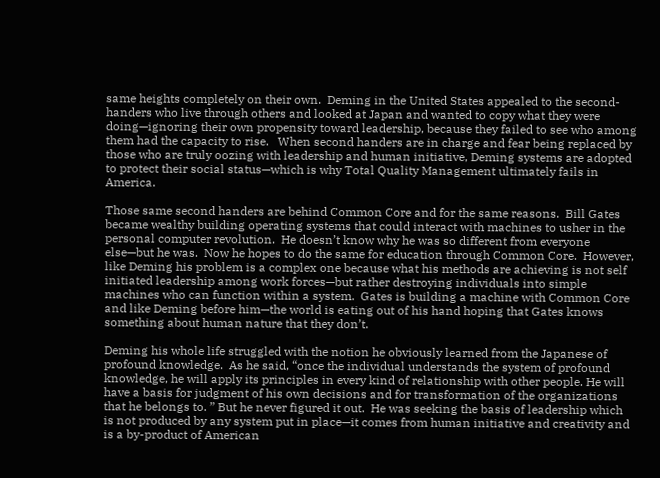same heights completely on their own.  Deming in the United States appealed to the second-handers who live through others and looked at Japan and wanted to copy what they were doing—ignoring their own propensity toward leadership, because they failed to see who among them had the capacity to rise.   When second handers are in charge and fear being replaced by those who are truly oozing with leadership and human initiative, Deming systems are adopted to protect their social status—which is why Total Quality Management ultimately fails in America.

Those same second handers are behind Common Core and for the same reasons.  Bill Gates became wealthy building operating systems that could interact with machines to usher in the personal computer revolution.  He doesn’t know why he was so different from everyone else—but he was.  Now he hopes to do the same for education through Common Core.  However, like Deming his problem is a complex one because what his methods are achieving is not self initiated leadership among work forces—but rather destroying individuals into simple machines who can function within a system.  Gates is building a machine with Common Core and like Deming before him—the world is eating out of his hand hoping that Gates knows something about human nature that they don’t.

Deming his whole life struggled with the notion he obviously learned from the Japanese of profound knowledge.  As he said, “once the individual understands the system of profound knowledge, he will apply its principles in every kind of relationship with other people. He will have a basis for judgment of his own decisions and for transformation of the organizations that he belongs to. ” But he never figured it out.  He was seeking the basis of leadership which is not produced by any system put in place—it comes from human initiative and creativity and is a by-product of American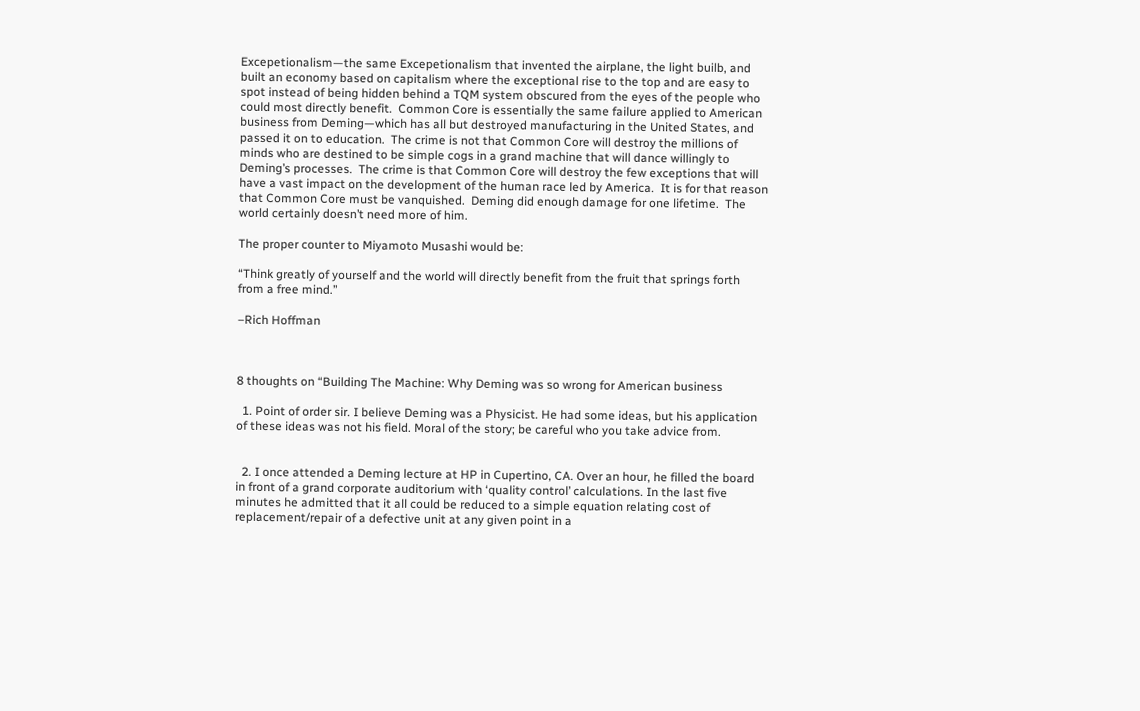Excepetionalism—the same Excepetionalism that invented the airplane, the light builb, and built an economy based on capitalism where the exceptional rise to the top and are easy to spot instead of being hidden behind a TQM system obscured from the eyes of the people who could most directly benefit.  Common Core is essentially the same failure applied to American business from Deming—which has all but destroyed manufacturing in the United States, and passed it on to education.  The crime is not that Common Core will destroy the millions of minds who are destined to be simple cogs in a grand machine that will dance willingly to Deming’s processes.  The crime is that Common Core will destroy the few exceptions that will have a vast impact on the development of the human race led by America.  It is for that reason that Common Core must be vanquished.  Deming did enough damage for one lifetime.  The world certainly doesn’t need more of him.

The proper counter to Miyamoto Musashi would be:

“Think greatly of yourself and the world will directly benefit from the fruit that springs forth from a free mind.”

–Rich Hoffman



8 thoughts on “Building The Machine: Why Deming was so wrong for American business

  1. Point of order sir. I believe Deming was a Physicist. He had some ideas, but his application of these ideas was not his field. Moral of the story; be careful who you take advice from.


  2. I once attended a Deming lecture at HP in Cupertino, CA. Over an hour, he filled the board in front of a grand corporate auditorium with ‘quality control’ calculations. In the last five minutes he admitted that it all could be reduced to a simple equation relating cost of replacement/repair of a defective unit at any given point in a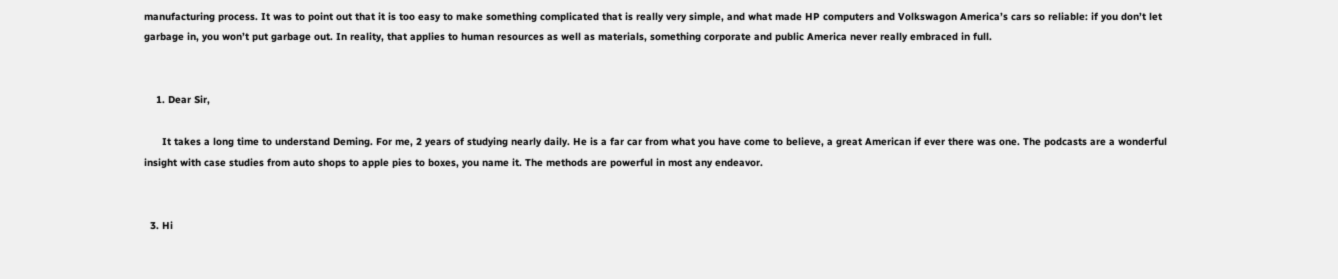manufacturing process. It was to point out that it is too easy to make something complicated that is really very simple, and what made HP computers and Volkswagon America’s cars so reliable: if you don’t let garbage in, you won’t put garbage out. In reality, that applies to human resources as well as materials, something corporate and public America never really embraced in full.


    1. Dear Sir,

      It takes a long time to understand Deming. For me, 2 years of studying nearly daily. He is a far car from what you have come to believe, a great American if ever there was one. The podcasts are a wonderful insight with case studies from auto shops to apple pies to boxes, you name it. The methods are powerful in most any endeavor.


  3. Hi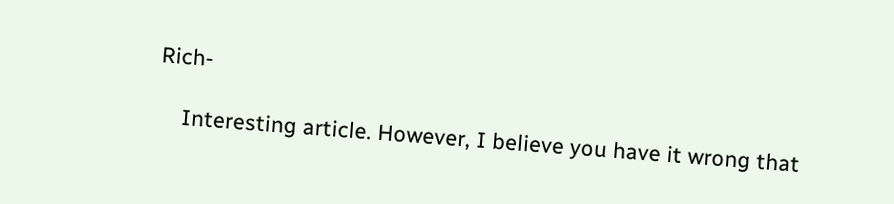Rich-

    Interesting article. However, I believe you have it wrong that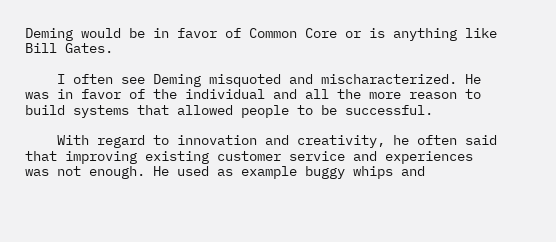Deming would be in favor of Common Core or is anything like Bill Gates.

    I often see Deming misquoted and mischaracterized. He was in favor of the individual and all the more reason to build systems that allowed people to be successful.

    With regard to innovation and creativity, he often said that improving existing customer service and experiences was not enough. He used as example buggy whips and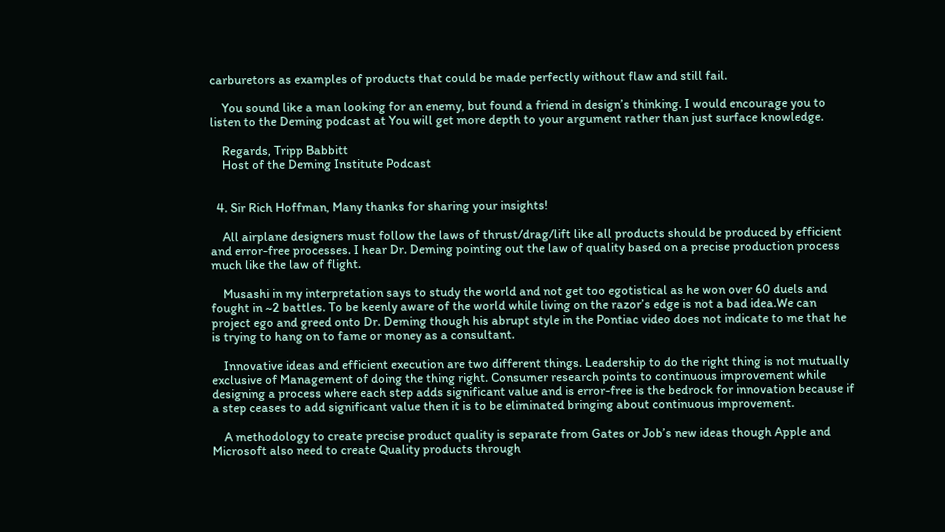carburetors as examples of products that could be made perfectly without flaw and still fail.

    You sound like a man looking for an enemy, but found a friend in design’s thinking. I would encourage you to listen to the Deming podcast at You will get more depth to your argument rather than just surface knowledge.

    Regards, Tripp Babbitt
    Host of the Deming Institute Podcast


  4. Sir Rich Hoffman, Many thanks for sharing your insights!

    All airplane designers must follow the laws of thrust/drag/lift like all products should be produced by efficient and error-free processes. I hear Dr. Deming pointing out the law of quality based on a precise production process much like the law of flight.

    Musashi in my interpretation says to study the world and not get too egotistical as he won over 60 duels and fought in ~2 battles. To be keenly aware of the world while living on the razor’s edge is not a bad idea.We can project ego and greed onto Dr. Deming though his abrupt style in the Pontiac video does not indicate to me that he is trying to hang on to fame or money as a consultant.

    Innovative ideas and efficient execution are two different things. Leadership to do the right thing is not mutually exclusive of Management of doing the thing right. Consumer research points to continuous improvement while designing a process where each step adds significant value and is error-free is the bedrock for innovation because if a step ceases to add significant value then it is to be eliminated bringing about continuous improvement.

    A methodology to create precise product quality is separate from Gates or Job’s new ideas though Apple and Microsoft also need to create Quality products through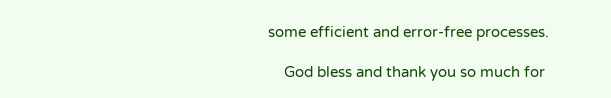some efficient and error-free processes.

    God bless and thank you so much for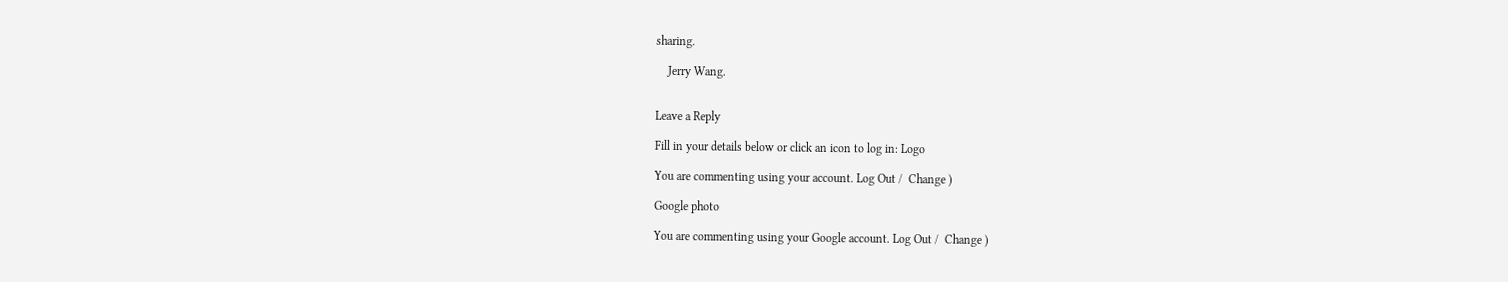sharing.

    Jerry Wang.


Leave a Reply

Fill in your details below or click an icon to log in: Logo

You are commenting using your account. Log Out /  Change )

Google photo

You are commenting using your Google account. Log Out /  Change )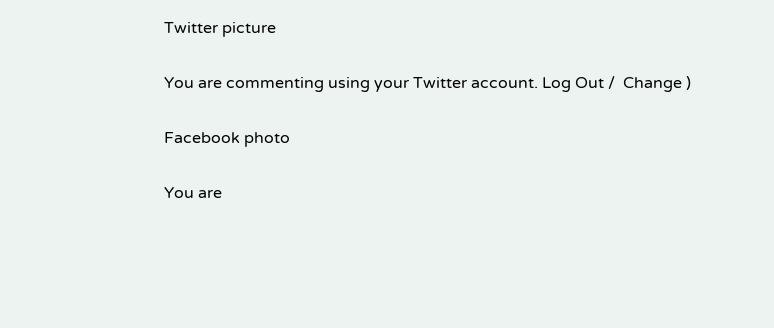Twitter picture

You are commenting using your Twitter account. Log Out /  Change )

Facebook photo

You are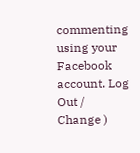commenting using your Facebook account. Log Out /  Change )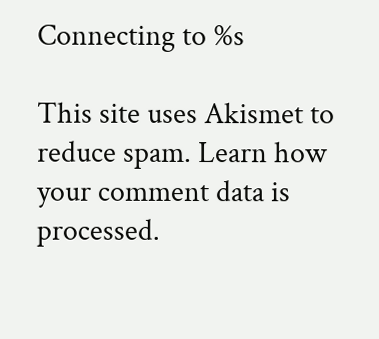Connecting to %s

This site uses Akismet to reduce spam. Learn how your comment data is processed.